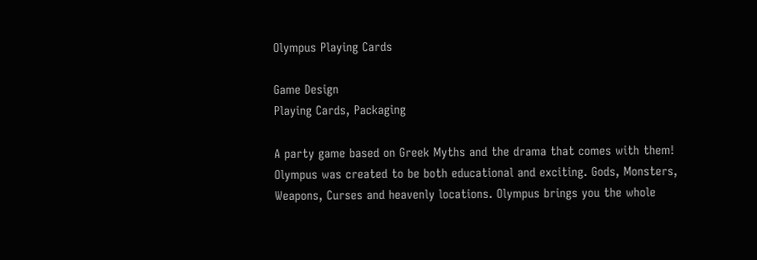Olympus Playing Cards

Game Design
Playing Cards, Packaging

A party game based on Greek Myths and the drama that comes with them! Olympus was created to be both educational and exciting. Gods, Monsters, Weapons, Curses and heavenly locations. Olympus brings you the whole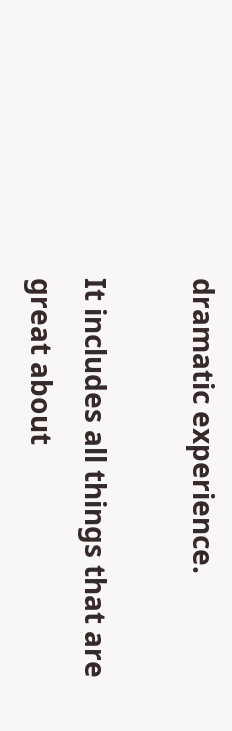dramatic experience.

It includes all things that are great about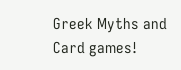Greek Myths and Card games!